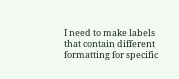I need to make labels that contain different formatting for specific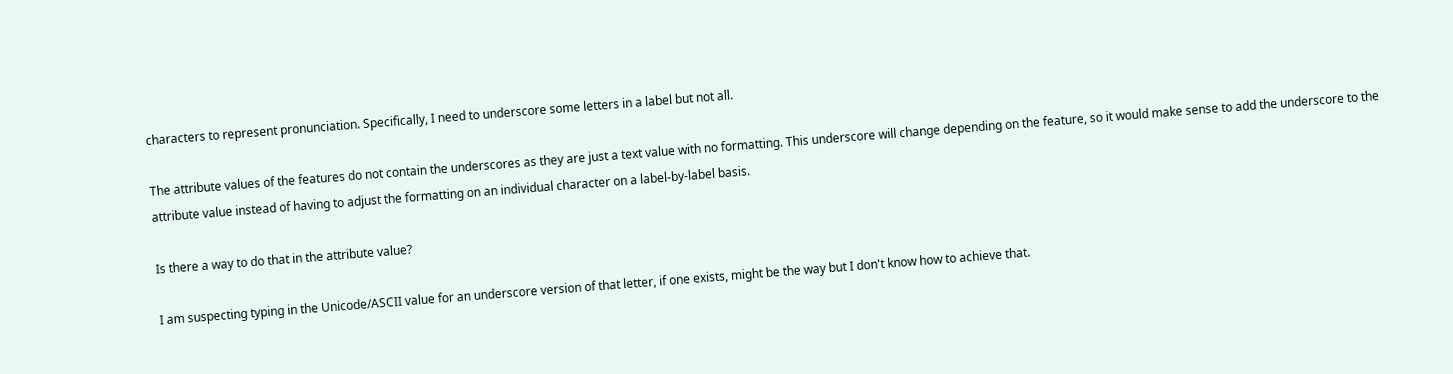characters to represent pronunciation. Specifically, I need to underscore some letters in a label but not all.

The attribute values of the features do not contain the underscores as they are just a text value with no formatting. This underscore will change depending on the feature, so it would make sense to add the underscore to the attribute value instead of having to adjust the formatting on an individual character on a label-by-label basis.

Is there a way to do that in the attribute value?

I am suspecting typing in the Unicode/ASCII value for an underscore version of that letter, if one exists, might be the way but I don't know how to achieve that.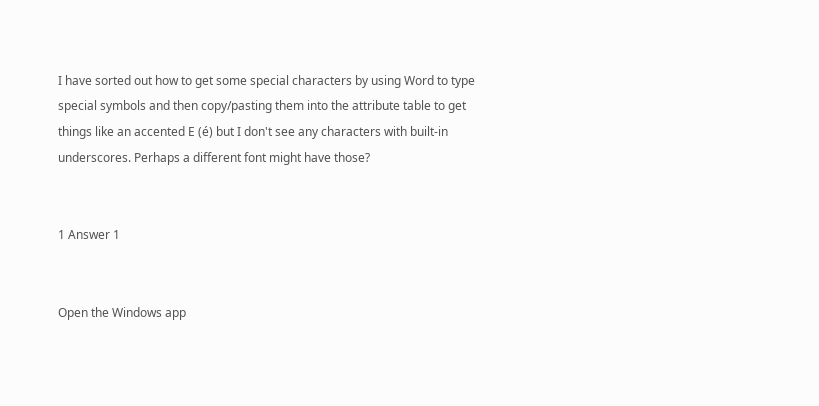I have sorted out how to get some special characters by using Word to type special symbols and then copy/pasting them into the attribute table to get things like an accented E (é) but I don't see any characters with built-in underscores. Perhaps a different font might have those?


1 Answer 1


Open the Windows app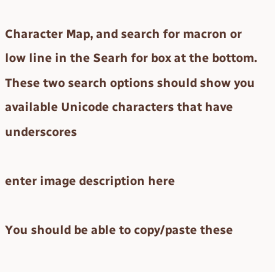Character Map, and search for macron or low line in the Searh for box at the bottom. These two search options should show you available Unicode characters that have underscores

enter image description here

You should be able to copy/paste these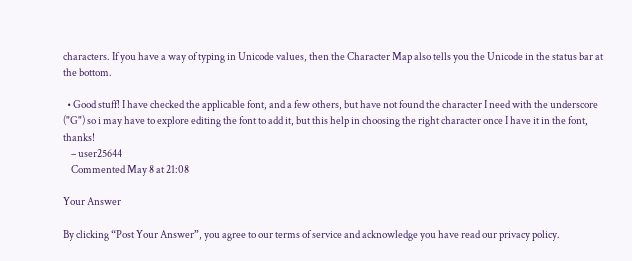characters. If you have a way of typing in Unicode values, then the Character Map also tells you the Unicode in the status bar at the bottom.

  • Good stuff! I have checked the applicable font, and a few others, but have not found the character I need with the underscore ("G") so i may have to explore editing the font to add it, but this help in choosing the right character once I have it in the font, thanks!
    – user25644
    Commented May 8 at 21:08

Your Answer

By clicking “Post Your Answer”, you agree to our terms of service and acknowledge you have read our privacy policy.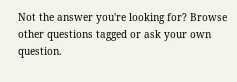Not the answer you're looking for? Browse other questions tagged or ask your own question.